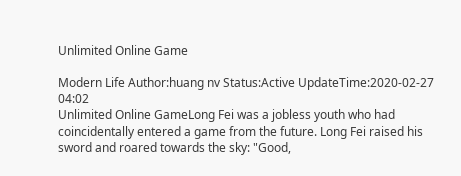Unlimited Online Game

Modern Life Author:huang nv Status:Active UpdateTime:2020-02-27 04:02
Unlimited Online GameLong Fei was a jobless youth who had coincidentally entered a game from the future. Long Fei raised his sword and roared towards the sky: "Good,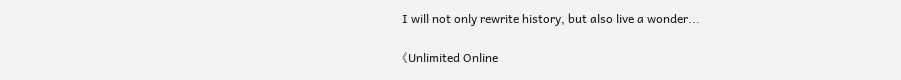I will not only rewrite history, but also live a wonder...

《Unlimited Online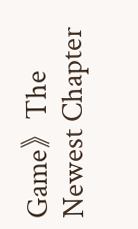Game》The Newest Chapter